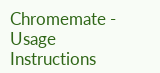Chromemate - Usage Instructions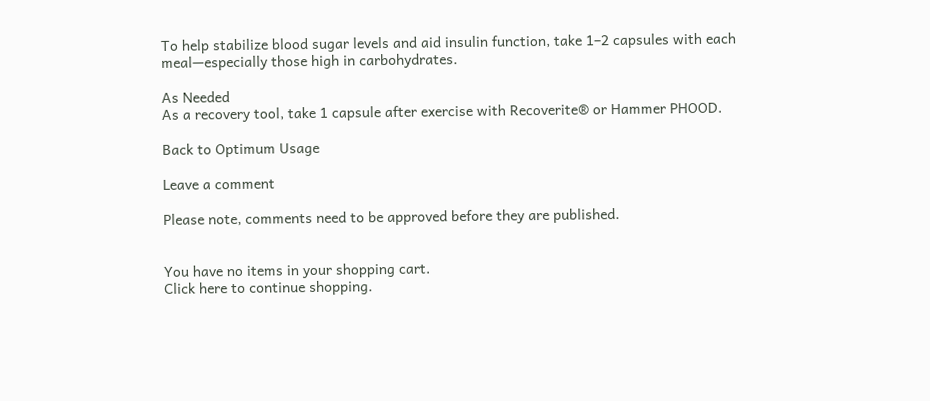To help stabilize blood sugar levels and aid insulin function, take 1–2 capsules with each meal—especially those high in carbohydrates.

As Needed
As a recovery tool, take 1 capsule after exercise with Recoverite® or Hammer PHOOD.

Back to Optimum Usage

Leave a comment

Please note, comments need to be approved before they are published.


You have no items in your shopping cart.
Click here to continue shopping.